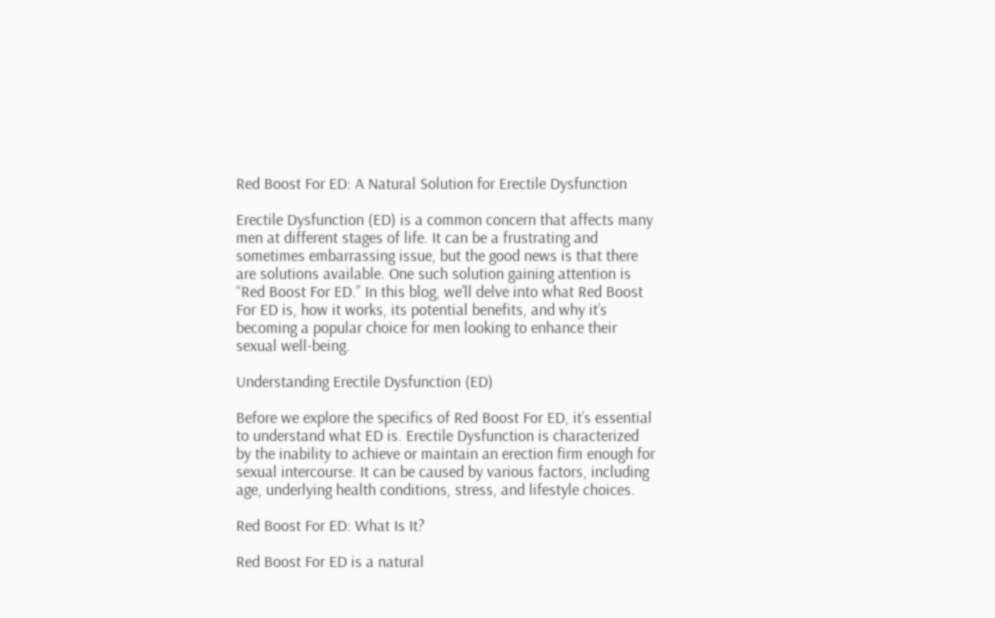Red Boost For ED: A Natural Solution for Erectile Dysfunction

Erectile Dysfunction (ED) is a common concern that affects many men at different stages of life. It can be a frustrating and sometimes embarrassing issue, but the good news is that there are solutions available. One such solution gaining attention is “Red Boost For ED.” In this blog, we’ll delve into what Red Boost For ED is, how it works, its potential benefits, and why it’s becoming a popular choice for men looking to enhance their sexual well-being.

Understanding Erectile Dysfunction (ED)

Before we explore the specifics of Red Boost For ED, it’s essential to understand what ED is. Erectile Dysfunction is characterized by the inability to achieve or maintain an erection firm enough for sexual intercourse. It can be caused by various factors, including age, underlying health conditions, stress, and lifestyle choices.

Red Boost For ED: What Is It?

Red Boost For ED is a natural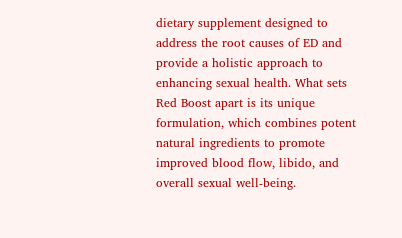dietary supplement designed to address the root causes of ED and provide a holistic approach to enhancing sexual health. What sets Red Boost apart is its unique formulation, which combines potent natural ingredients to promote improved blood flow, libido, and overall sexual well-being.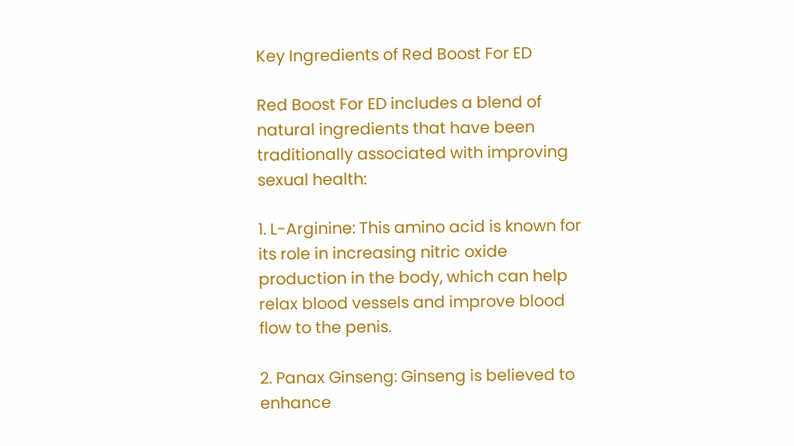Key Ingredients of Red Boost For ED

Red Boost For ED includes a blend of natural ingredients that have been traditionally associated with improving sexual health:

1. L-Arginine: This amino acid is known for its role in increasing nitric oxide production in the body, which can help relax blood vessels and improve blood flow to the penis.

2. Panax Ginseng: Ginseng is believed to enhance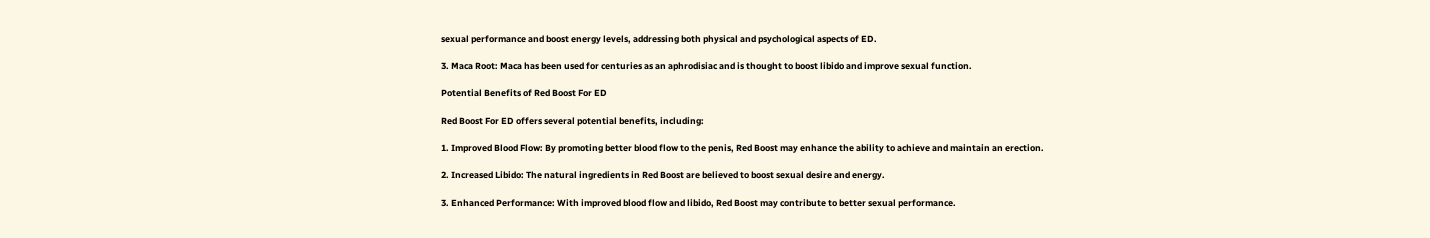sexual performance and boost energy levels, addressing both physical and psychological aspects of ED.

3. Maca Root: Maca has been used for centuries as an aphrodisiac and is thought to boost libido and improve sexual function.

Potential Benefits of Red Boost For ED

Red Boost For ED offers several potential benefits, including:

1. Improved Blood Flow: By promoting better blood flow to the penis, Red Boost may enhance the ability to achieve and maintain an erection.

2. Increased Libido: The natural ingredients in Red Boost are believed to boost sexual desire and energy.

3. Enhanced Performance: With improved blood flow and libido, Red Boost may contribute to better sexual performance.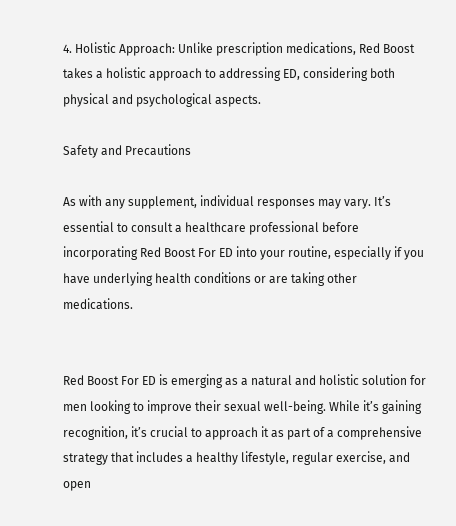4. Holistic Approach: Unlike prescription medications, Red Boost takes a holistic approach to addressing ED, considering both physical and psychological aspects.

Safety and Precautions

As with any supplement, individual responses may vary. It’s essential to consult a healthcare professional before incorporating Red Boost For ED into your routine, especially if you have underlying health conditions or are taking other medications.


Red Boost For ED is emerging as a natural and holistic solution for men looking to improve their sexual well-being. While it’s gaining recognition, it’s crucial to approach it as part of a comprehensive strategy that includes a healthy lifestyle, regular exercise, and open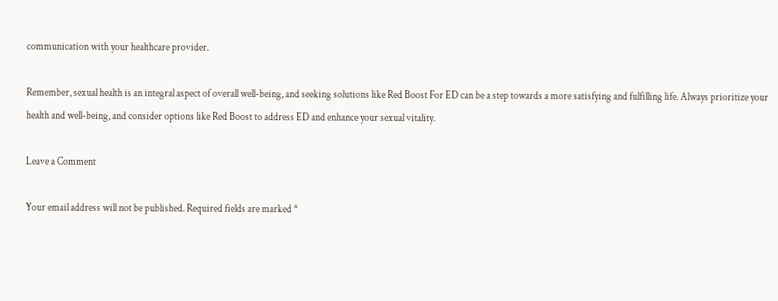communication with your healthcare provider.

Remember, sexual health is an integral aspect of overall well-being, and seeking solutions like Red Boost For ED can be a step towards a more satisfying and fulfilling life. Always prioritize your health and well-being, and consider options like Red Boost to address ED and enhance your sexual vitality.

Leave a Comment

Your email address will not be published. Required fields are marked *